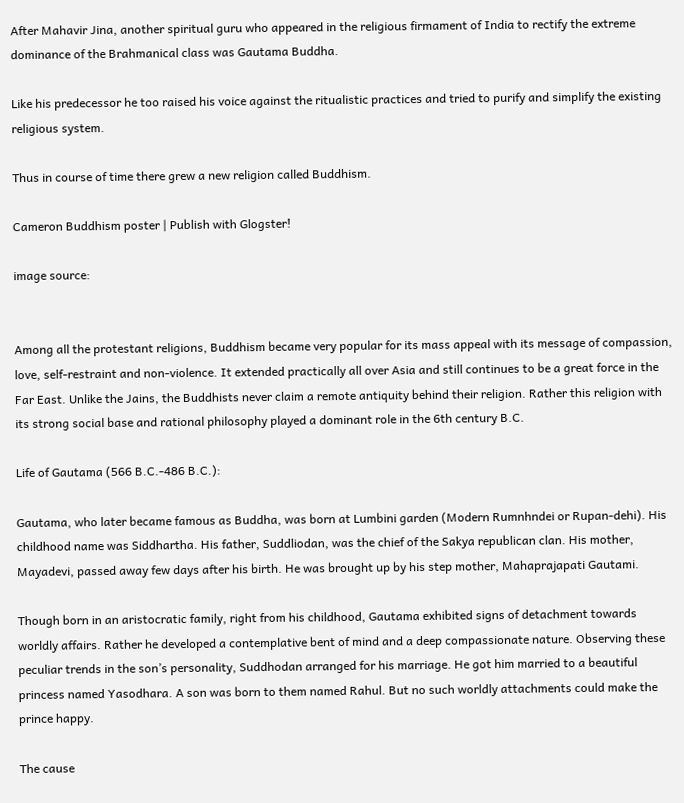After Mahavir Jina, another spiritual guru who appeared in the religious firmament of India to rectify the extreme dominance of the Brahmanical class was Gautama Buddha.

Like his predecessor he too raised his voice against the ritualistic practices and tried to purify and simplify the existing religious system.

Thus in course of time there grew a new religion called Buddhism.

Cameron Buddhism poster | Publish with Glogster!

image source:


Among all the protestant religions, Buddhism became very popular for its mass appeal with its message of compassion, love, self-restraint and non-violence. It extended practically all over Asia and still continues to be a great force in the Far East. Unlike the Jains, the Buddhists never claim a remote antiquity behind their religion. Rather this religion with its strong social base and rational philosophy played a dominant role in the 6th century B.C.

Life of Gautama (566 B.C.-486 B.C.):

Gautama, who later became famous as Buddha, was born at Lumbini garden (Modern Rumnhndei or Rupan-dehi). His childhood name was Siddhartha. His father, Suddliodan, was the chief of the Sakya republican clan. His mother, Mayadevi, passed away few days after his birth. He was brought up by his step mother, Mahaprajapati Gautami.

Though born in an aristocratic family, right from his childhood, Gautama exhibited signs of detachment towards worldly affairs. Rather he developed a contemplative bent of mind and a deep compassionate nature. Observing these peculiar trends in the son’s personality, Suddhodan arranged for his marriage. He got him married to a beautiful princess named Yasodhara. A son was born to them named Rahul. But no such worldly attachments could make the prince happy.

The cause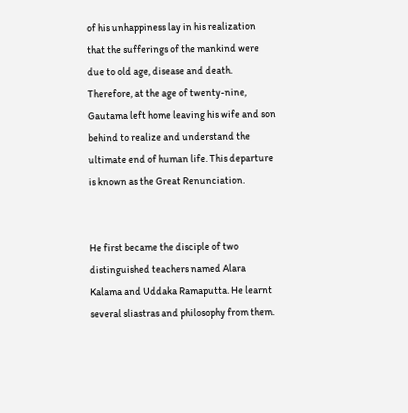of his unhappiness lay in his realization that the sufferings of the mankind were due to old age, disease and death. Therefore, at the age of twenty-nine, Gautama left home leaving his wife and son behind to realize and understand the ultimate end of human life. This departure is known as the Great Renunciation.


He first became the disciple of two distinguished teachers named Alara Kalama and Uddaka Ramaputta. He learnt several sliastras and philosophy from them.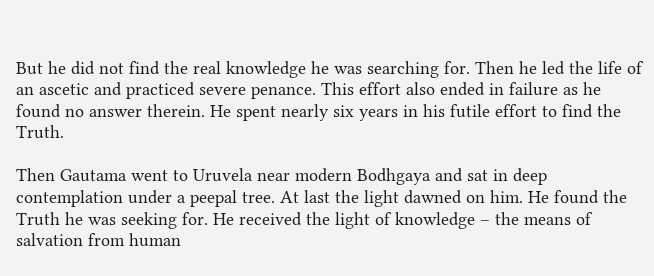But he did not find the real knowledge he was searching for. Then he led the life of an ascetic and practiced severe penance. This effort also ended in failure as he found no answer therein. He spent nearly six years in his futile effort to find the Truth.

Then Gautama went to Uruvela near modern Bodhgaya and sat in deep contemplation under a peepal tree. At last the light dawned on him. He found the Truth he was seeking for. He received the light of knowledge – the means of salvation from human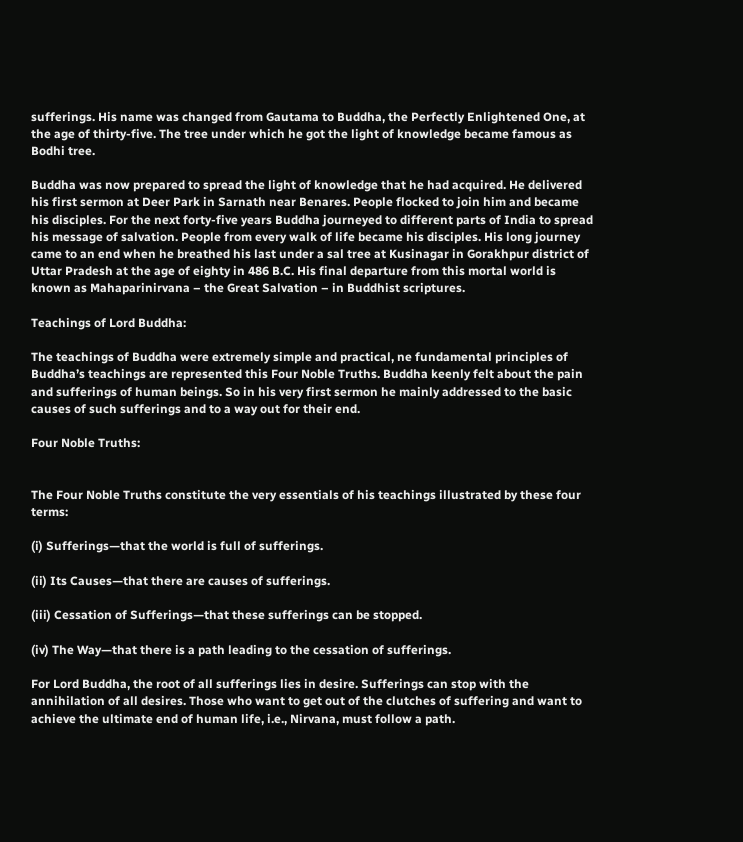sufferings. His name was changed from Gautama to Buddha, the Perfectly Enlightened One, at the age of thirty-five. The tree under which he got the light of knowledge became famous as Bodhi tree.

Buddha was now prepared to spread the light of knowledge that he had acquired. He delivered his first sermon at Deer Park in Sarnath near Benares. People flocked to join him and became his disciples. For the next forty-five years Buddha journeyed to different parts of India to spread his message of salvation. People from every walk of life became his disciples. His long journey came to an end when he breathed his last under a sal tree at Kusinagar in Gorakhpur district of Uttar Pradesh at the age of eighty in 486 B.C. His final departure from this mortal world is known as Mahaparinirvana – the Great Salvation – in Buddhist scriptures.

Teachings of Lord Buddha:

The teachings of Buddha were extremely simple and practical, ne fundamental principles of Buddha’s teachings are represented this Four Noble Truths. Buddha keenly felt about the pain and sufferings of human beings. So in his very first sermon he mainly addressed to the basic causes of such sufferings and to a way out for their end.

Four Noble Truths:


The Four Noble Truths constitute the very essentials of his teachings illustrated by these four terms:

(i) Sufferings—that the world is full of sufferings.

(ii) Its Causes—that there are causes of sufferings.

(iii) Cessation of Sufferings—that these sufferings can be stopped.

(iv) The Way—that there is a path leading to the cessation of sufferings.

For Lord Buddha, the root of all sufferings lies in desire. Sufferings can stop with the annihilation of all desires. Those who want to get out of the clutches of suffering and want to achieve the ultimate end of human life, i.e., Nirvana, must follow a path.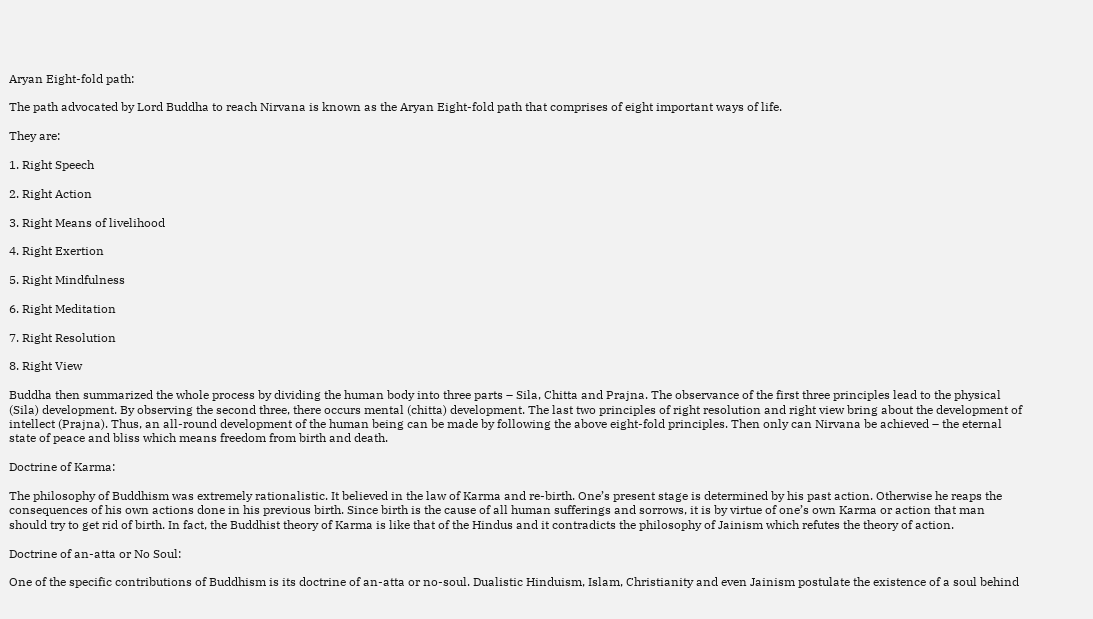Aryan Eight-fold path:

The path advocated by Lord Buddha to reach Nirvana is known as the Aryan Eight-fold path that comprises of eight important ways of life.

They are:

1. Right Speech

2. Right Action

3. Right Means of livelihood

4. Right Exertion

5. Right Mindfulness

6. Right Meditation

7. Right Resolution

8. Right View

Buddha then summarized the whole process by dividing the human body into three parts – Sila, Chitta and Prajna. The observance of the first three principles lead to the physical (Sila) development. By observing the second three, there occurs mental (chitta) development. The last two principles of right resolution and right view bring about the development of intellect (Prajna). Thus, an all-round development of the human being can be made by following the above eight-fold principles. Then only can Nirvana be achieved – the eternal state of peace and bliss which means freedom from birth and death.

Doctrine of Karma:

The philosophy of Buddhism was extremely rationalistic. It believed in the law of Karma and re-birth. One’s present stage is determined by his past action. Otherwise he reaps the consequences of his own actions done in his previous birth. Since birth is the cause of all human sufferings and sorrows, it is by virtue of one’s own Karma or action that man should try to get rid of birth. In fact, the Buddhist theory of Karma is like that of the Hindus and it contradicts the philosophy of Jainism which refutes the theory of action.

Doctrine of an-atta or No Soul:

One of the specific contributions of Buddhism is its doctrine of an-atta or no-soul. Dualistic Hinduism, Islam, Christianity and even Jainism postulate the existence of a soul behind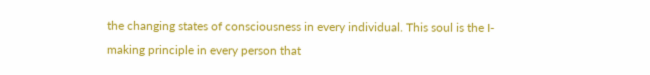the changing states of consciousness in every individual. This soul is the I-making principle in every person that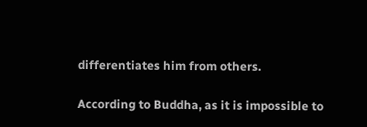differentiates him from others.

According to Buddha, as it is impossible to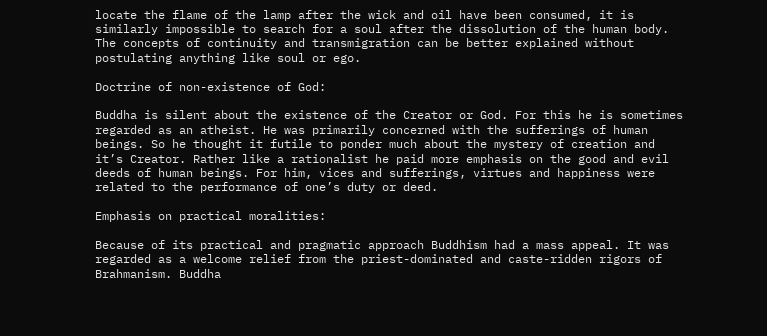locate the flame of the lamp after the wick and oil have been consumed, it is similarly impossible to search for a soul after the dissolution of the human body. The concepts of continuity and transmigration can be better explained without postulating anything like soul or ego.

Doctrine of non-existence of God:

Buddha is silent about the existence of the Creator or God. For this he is sometimes regarded as an atheist. He was primarily concerned with the sufferings of human beings. So he thought it futile to ponder much about the mystery of creation and it’s Creator. Rather like a rationalist he paid more emphasis on the good and evil deeds of human beings. For him, vices and sufferings, virtues and happiness were related to the performance of one’s duty or deed.

Emphasis on practical moralities:

Because of its practical and pragmatic approach Buddhism had a mass appeal. It was regarded as a welcome relief from the priest-dominated and caste-ridden rigors of Brahmanism. Buddha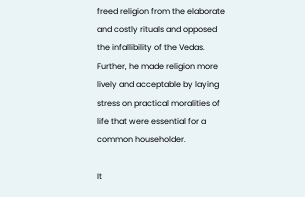freed religion from the elaborate and costly rituals and opposed the infallibility of the Vedas. Further, he made religion more lively and acceptable by laying stress on practical moralities of life that were essential for a common householder.

It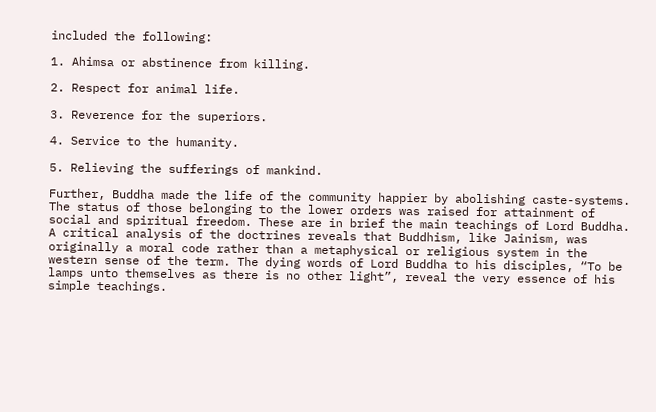included the following:

1. Ahimsa or abstinence from killing.

2. Respect for animal life.

3. Reverence for the superiors.

4. Service to the humanity.

5. Relieving the sufferings of mankind.

Further, Buddha made the life of the community happier by abolishing caste-systems. The status of those belonging to the lower orders was raised for attainment of social and spiritual freedom. These are in brief the main teachings of Lord Buddha. A critical analysis of the doctrines reveals that Buddhism, like Jainism, was originally a moral code rather than a metaphysical or religious system in the western sense of the term. The dying words of Lord Buddha to his disciples, “To be lamps unto themselves as there is no other light”, reveal the very essence of his simple teachings.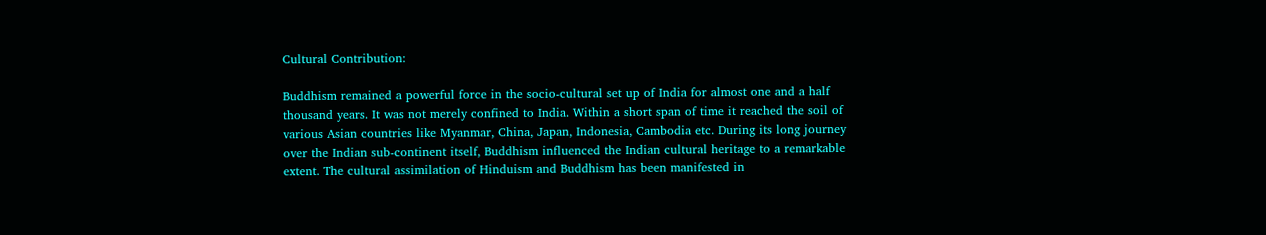Cultural Contribution:

Buddhism remained a powerful force in the socio-cultural set up of India for almost one and a half thousand years. It was not merely confined to India. Within a short span of time it reached the soil of various Asian countries like Myanmar, China, Japan, Indonesia, Cambodia etc. During its long journey over the Indian sub-continent itself, Buddhism influenced the Indian cultural heritage to a remarkable extent. The cultural assimilation of Hinduism and Buddhism has been manifested in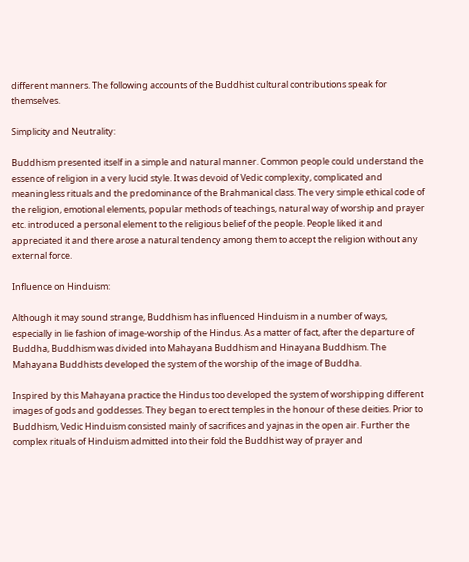different manners. The following accounts of the Buddhist cultural contributions speak for themselves.

Simplicity and Neutrality:

Buddhism presented itself in a simple and natural manner. Common people could understand the essence of religion in a very lucid style. It was devoid of Vedic complexity, complicated and meaningless rituals and the predominance of the Brahmanical class. The very simple ethical code of the religion, emotional elements, popular methods of teachings, natural way of worship and prayer etc. introduced a personal element to the religious belief of the people. People liked it and appreciated it and there arose a natural tendency among them to accept the religion without any external force.

Influence on Hinduism:

Although it may sound strange, Buddhism has influenced Hinduism in a number of ways, especially in lie fashion of image-worship of the Hindus. As a matter of fact, after the departure of Buddha, Buddhism was divided into Mahayana Buddhism and Hinayana Buddhism. The Mahayana Buddhists developed the system of the worship of the image of Buddha.

Inspired by this Mahayana practice the Hindus too developed the system of worshipping different images of gods and goddesses. They began to erect temples in the honour of these deities. Prior to Buddhism, Vedic Hinduism consisted mainly of sacrifices and yajnas in the open air. Further the complex rituals of Hinduism admitted into their fold the Buddhist way of prayer and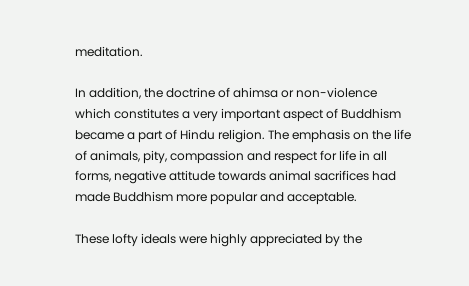meditation.

In addition, the doctrine of ahimsa or non-violence which constitutes a very important aspect of Buddhism became a part of Hindu religion. The emphasis on the life of animals, pity, compassion and respect for life in all forms, negative attitude towards animal sacrifices had made Buddhism more popular and acceptable.

These lofty ideals were highly appreciated by the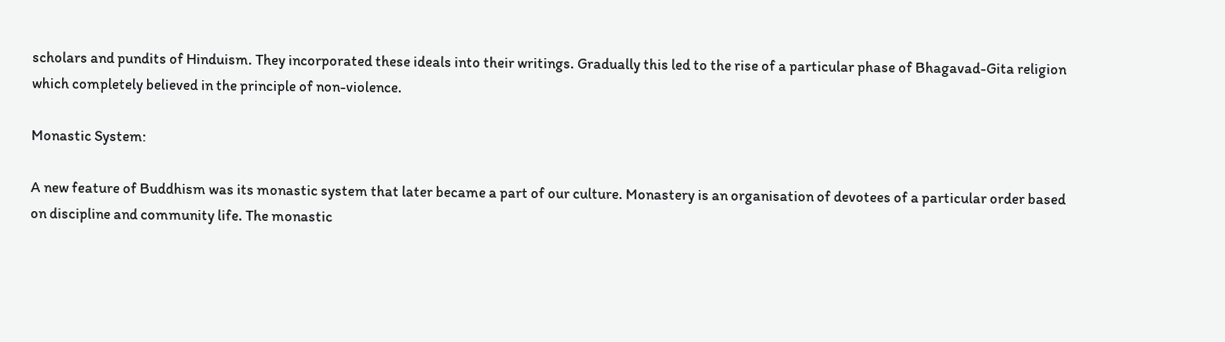scholars and pundits of Hinduism. They incorporated these ideals into their writings. Gradually this led to the rise of a particular phase of Bhagavad-Gita religion which completely believed in the principle of non-violence.

Monastic System:

A new feature of Buddhism was its monastic system that later became a part of our culture. Monastery is an organisation of devotees of a particular order based on discipline and community life. The monastic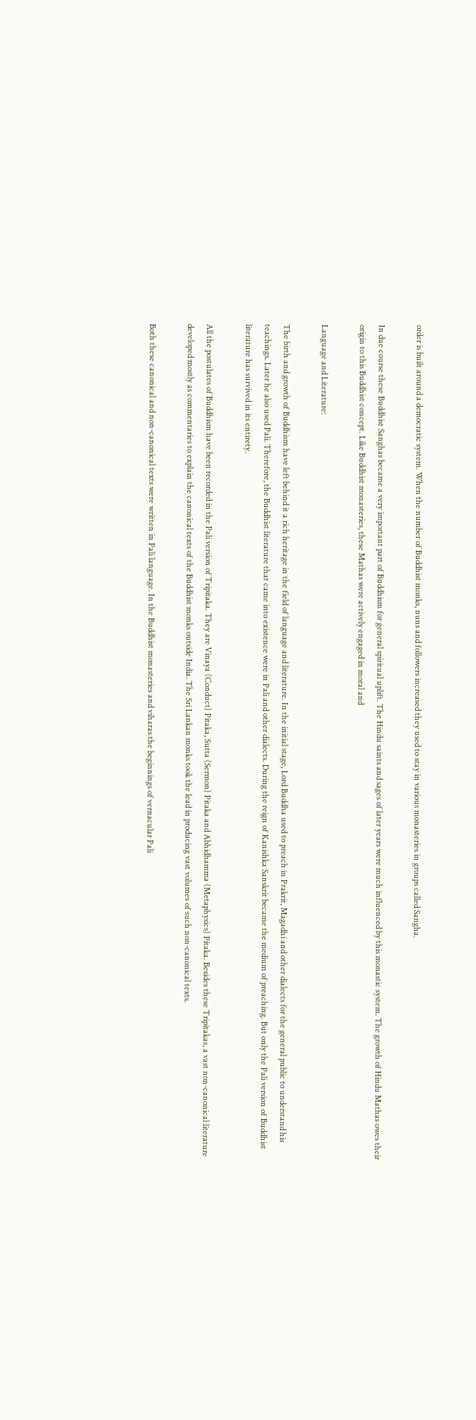order is built around a democratic system. When the number of Buddhist monks, nuns and followers increased they used to stay in various monasteries in groups called Sangha.

In due course these Buddhist Sanghas became a very important part of Buddhism for general spiritual uplift. The Hindu saints and sages of later years were much influenced by this monastic system. The growth of Hindu Mathas owes their origin to this Buddhist concept. Like Buddhist monasteries, these Mathas were actively engaged in moral and

Language and Literature:

The birth and growth of Buddhism have left behind it a rich heritage in the field of language and literature. In the initial stage, Lord Buddha used to preach in Prakrit, Magadhi and other dialects for the general public to understand his teachings. Later he also used Pali. Therefore, the Buddhist literature that came into existence were in Pali and other dialects. During the reign of Kanishka Sanskrit became the medium of preaching. But only the Pali version of Buddhist literature has survived in its entirety.

All the postulates of Buddhism have been recorded in the Pali version of Tripitaka. They are Vinaya (Conduct) Pitaka, Sutta (Sermon) Pitaka and Abhidhamma (Metaphysics) Pitaka. Besides these Tripitakas, a vast non-canonical literature developed mostly as commentaries to explain the canonical texts of the Buddhist monks outside India. The Sri Lankan monks took the lead in producing vast volumes of such non-canonical texts.

Both these canonical and non-canonical texts were written in Pali language. In the Buddhist monasteries and viharas the beginnings of vernacular Pali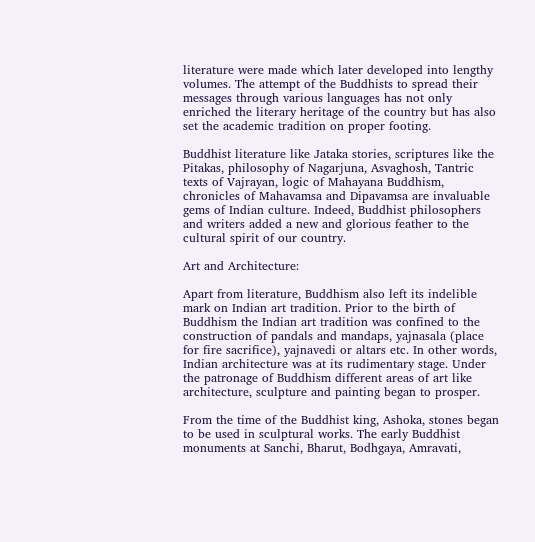literature were made which later developed into lengthy volumes. The attempt of the Buddhists to spread their messages through various languages has not only enriched the literary heritage of the country but has also set the academic tradition on proper footing.

Buddhist literature like Jataka stories, scriptures like the Pitakas, philosophy of Nagarjuna, Asvaghosh, Tantric texts of Vajrayan, logic of Mahayana Buddhism, chronicles of Mahavamsa and Dipavamsa are invaluable gems of Indian culture. Indeed, Buddhist philosophers and writers added a new and glorious feather to the cultural spirit of our country.

Art and Architecture:

Apart from literature, Buddhism also left its indelible mark on Indian art tradition. Prior to the birth of Buddhism the Indian art tradition was confined to the construction of pandals and mandaps, yajnasala (place for fire sacrifice), yajnavedi or altars etc. In other words, Indian architecture was at its rudimentary stage. Under the patronage of Buddhism different areas of art like architecture, sculpture and painting began to prosper.

From the time of the Buddhist king, Ashoka, stones began to be used in sculptural works. The early Buddhist monuments at Sanchi, Bharut, Bodhgaya, Amravati,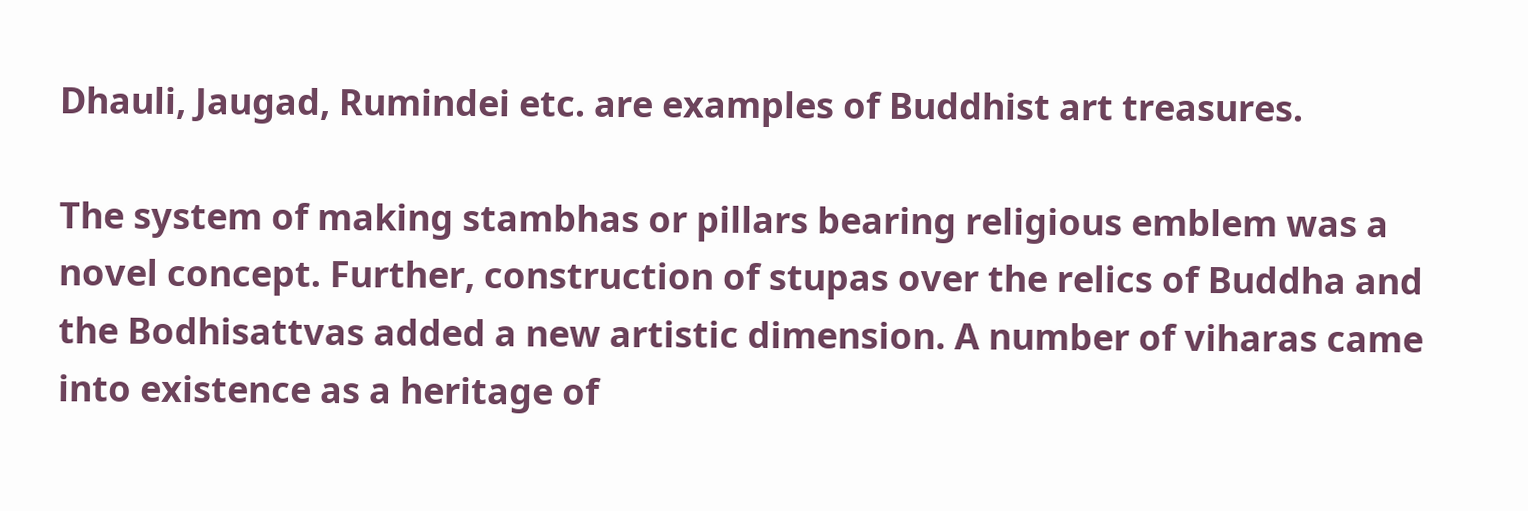Dhauli, Jaugad, Rumindei etc. are examples of Buddhist art treasures.

The system of making stambhas or pillars bearing religious emblem was a novel concept. Further, construction of stupas over the relics of Buddha and the Bodhisattvas added a new artistic dimension. A number of viharas came into existence as a heritage of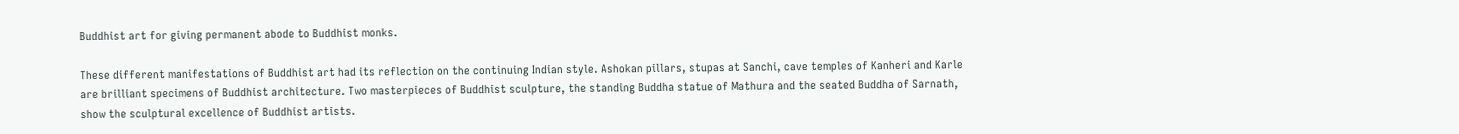Buddhist art for giving permanent abode to Buddhist monks.

These different manifestations of Buddhist art had its reflection on the continuing Indian style. Ashokan pillars, stupas at Sanchi, cave temples of Kanheri and Karle are brilliant specimens of Buddhist architecture. Two masterpieces of Buddhist sculpture, the standing Buddha statue of Mathura and the seated Buddha of Sarnath, show the sculptural excellence of Buddhist artists.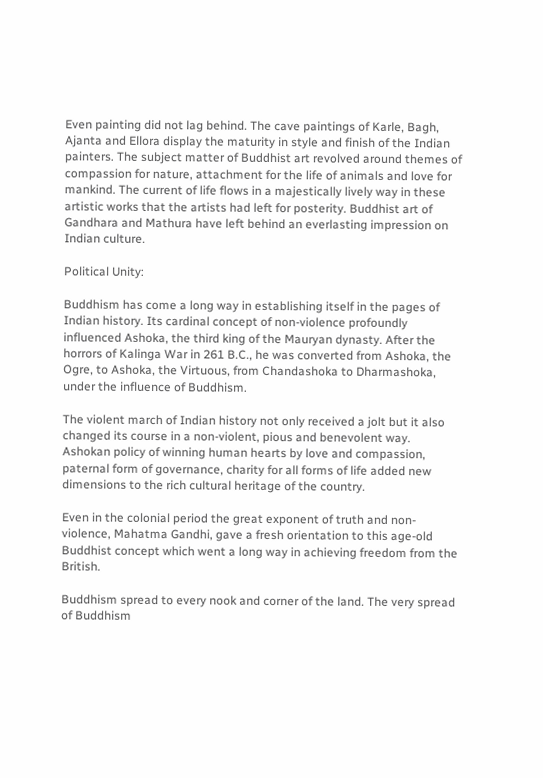Even painting did not lag behind. The cave paintings of Karle, Bagh, Ajanta and Ellora display the maturity in style and finish of the Indian painters. The subject matter of Buddhist art revolved around themes of compassion for nature, attachment for the life of animals and love for mankind. The current of life flows in a majestically lively way in these artistic works that the artists had left for posterity. Buddhist art of Gandhara and Mathura have left behind an everlasting impression on Indian culture.

Political Unity:

Buddhism has come a long way in establishing itself in the pages of Indian history. Its cardinal concept of non-violence profoundly influenced Ashoka, the third king of the Mauryan dynasty. After the horrors of Kalinga War in 261 B.C., he was converted from Ashoka, the Ogre, to Ashoka, the Virtuous, from Chandashoka to Dharmashoka, under the influence of Buddhism.

The violent march of Indian history not only received a jolt but it also changed its course in a non-violent, pious and benevolent way. Ashokan policy of winning human hearts by love and compassion, paternal form of governance, charity for all forms of life added new dimensions to the rich cultural heritage of the country.

Even in the colonial period the great exponent of truth and non-violence, Mahatma Gandhi, gave a fresh orientation to this age-old Buddhist concept which went a long way in achieving freedom from the British.

Buddhism spread to every nook and corner of the land. The very spread of Buddhism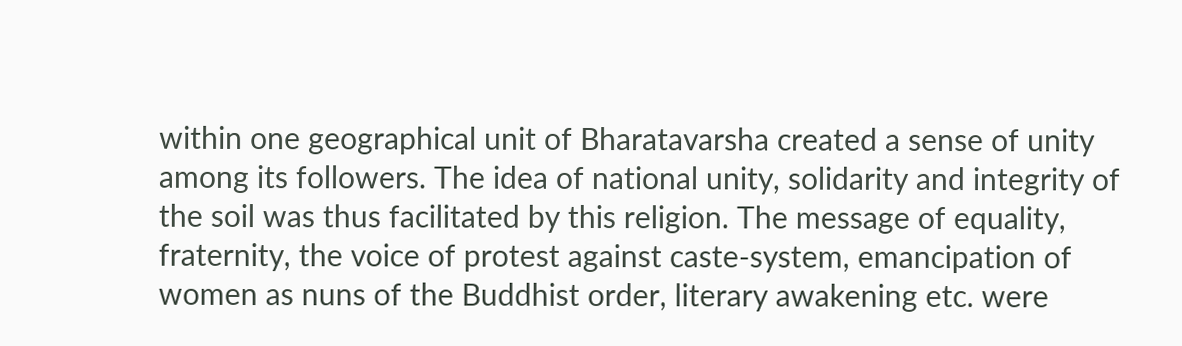within one geographical unit of Bharatavarsha created a sense of unity among its followers. The idea of national unity, solidarity and integrity of the soil was thus facilitated by this religion. The message of equality, fraternity, the voice of protest against caste-system, emancipation of women as nuns of the Buddhist order, literary awakening etc. were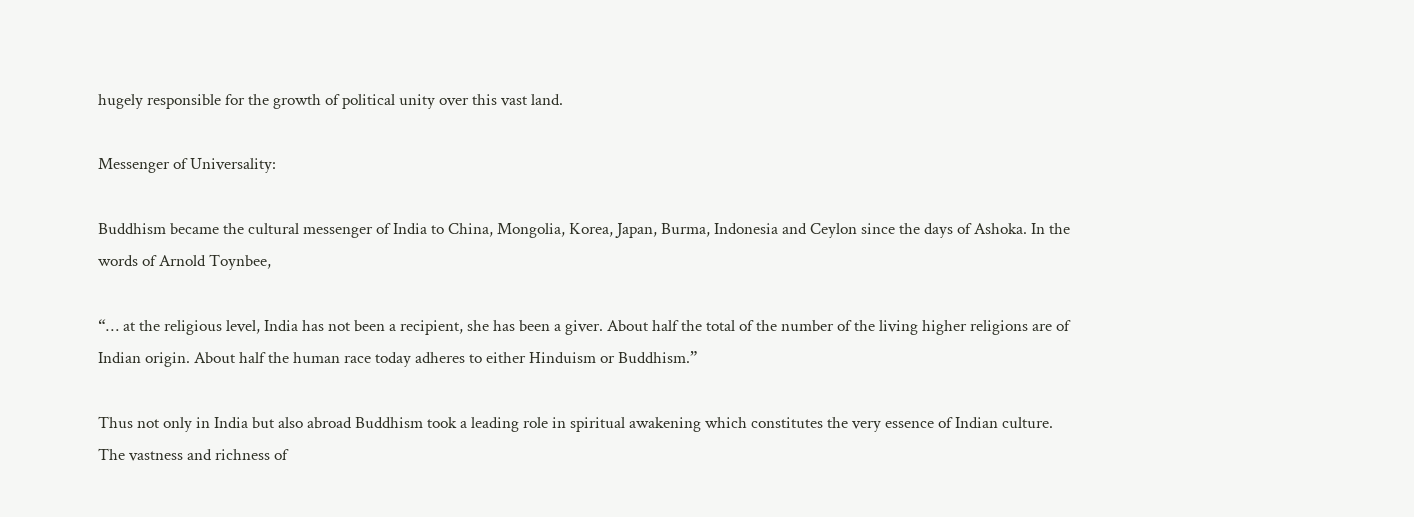hugely responsible for the growth of political unity over this vast land.

Messenger of Universality:

Buddhism became the cultural messenger of India to China, Mongolia, Korea, Japan, Burma, Indonesia and Ceylon since the days of Ashoka. In the words of Arnold Toynbee,

“… at the religious level, India has not been a recipient, she has been a giver. About half the total of the number of the living higher religions are of Indian origin. About half the human race today adheres to either Hinduism or Buddhism.”

Thus not only in India but also abroad Buddhism took a leading role in spiritual awakening which constitutes the very essence of Indian culture. The vastness and richness of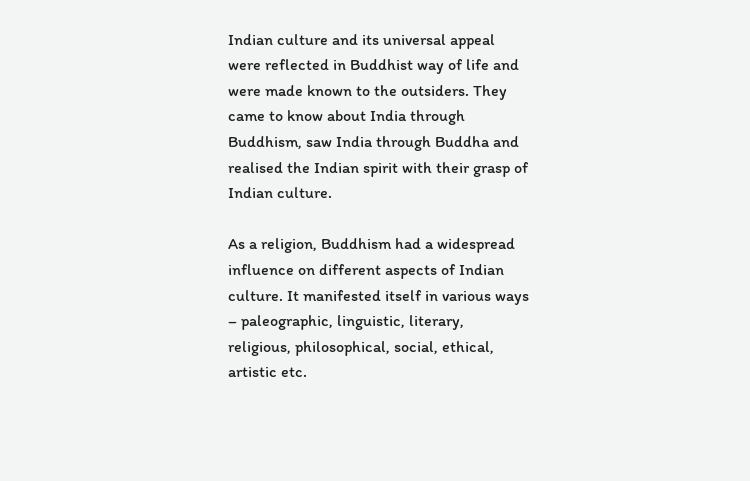Indian culture and its universal appeal were reflected in Buddhist way of life and were made known to the outsiders. They came to know about India through Buddhism, saw India through Buddha and realised the Indian spirit with their grasp of Indian culture.

As a religion, Buddhism had a widespread influence on different aspects of Indian culture. It manifested itself in various ways – paleographic, linguistic, literary, religious, philosophical, social, ethical, artistic etc.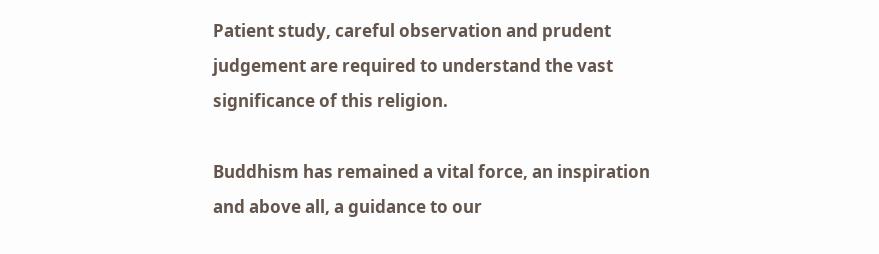Patient study, careful observation and prudent judgement are required to understand the vast significance of this religion.

Buddhism has remained a vital force, an inspiration and above all, a guidance to our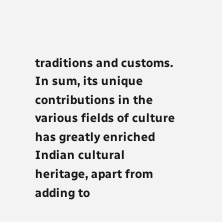traditions and customs. In sum, its unique contributions in the various fields of culture has greatly enriched Indian cultural heritage, apart from adding to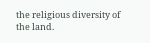the religious diversity of the land.